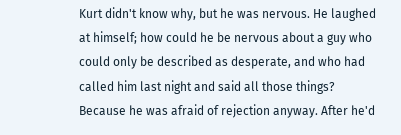Kurt didn't know why, but he was nervous. He laughed at himself; how could he be nervous about a guy who could only be described as desperate, and who had called him last night and said all those things? Because he was afraid of rejection anyway. After he'd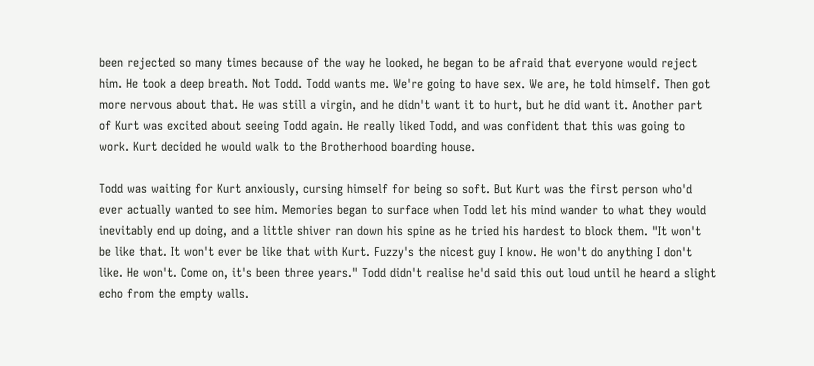been rejected so many times because of the way he looked, he began to be afraid that everyone would reject him. He took a deep breath. Not Todd. Todd wants me. We're going to have sex. We are, he told himself. Then got more nervous about that. He was still a virgin, and he didn't want it to hurt, but he did want it. Another part of Kurt was excited about seeing Todd again. He really liked Todd, and was confident that this was going to work. Kurt decided he would walk to the Brotherhood boarding house.

Todd was waiting for Kurt anxiously, cursing himself for being so soft. But Kurt was the first person who'd ever actually wanted to see him. Memories began to surface when Todd let his mind wander to what they would inevitably end up doing, and a little shiver ran down his spine as he tried his hardest to block them. "It won't be like that. It won't ever be like that with Kurt. Fuzzy's the nicest guy I know. He won't do anything I don't like. He won't. Come on, it's been three years." Todd didn't realise he'd said this out loud until he heard a slight echo from the empty walls.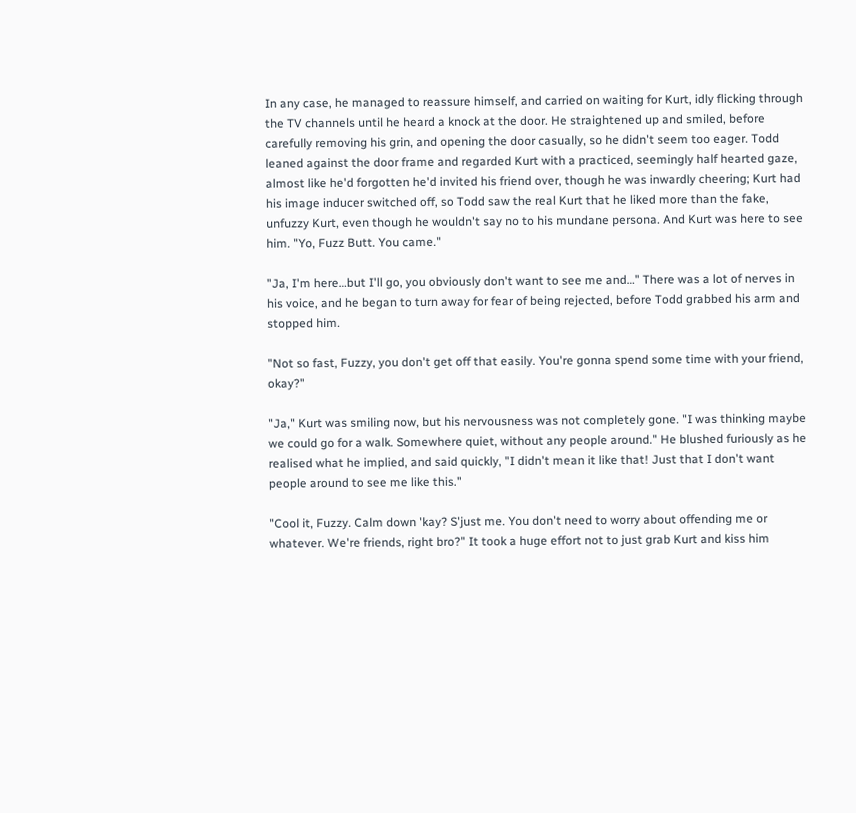In any case, he managed to reassure himself, and carried on waiting for Kurt, idly flicking through the TV channels until he heard a knock at the door. He straightened up and smiled, before carefully removing his grin, and opening the door casually, so he didn't seem too eager. Todd leaned against the door frame and regarded Kurt with a practiced, seemingly half hearted gaze, almost like he'd forgotten he'd invited his friend over, though he was inwardly cheering; Kurt had his image inducer switched off, so Todd saw the real Kurt that he liked more than the fake, unfuzzy Kurt, even though he wouldn't say no to his mundane persona. And Kurt was here to see him. "Yo, Fuzz Butt. You came."

"Ja, I'm here…but I'll go, you obviously don't want to see me and…" There was a lot of nerves in his voice, and he began to turn away for fear of being rejected, before Todd grabbed his arm and stopped him.

"Not so fast, Fuzzy, you don't get off that easily. You're gonna spend some time with your friend, okay?"

"Ja," Kurt was smiling now, but his nervousness was not completely gone. "I was thinking maybe we could go for a walk. Somewhere quiet, without any people around." He blushed furiously as he realised what he implied, and said quickly, "I didn't mean it like that! Just that I don't want people around to see me like this."

"Cool it, Fuzzy. Calm down 'kay? S'just me. You don't need to worry about offending me or whatever. We're friends, right bro?" It took a huge effort not to just grab Kurt and kiss him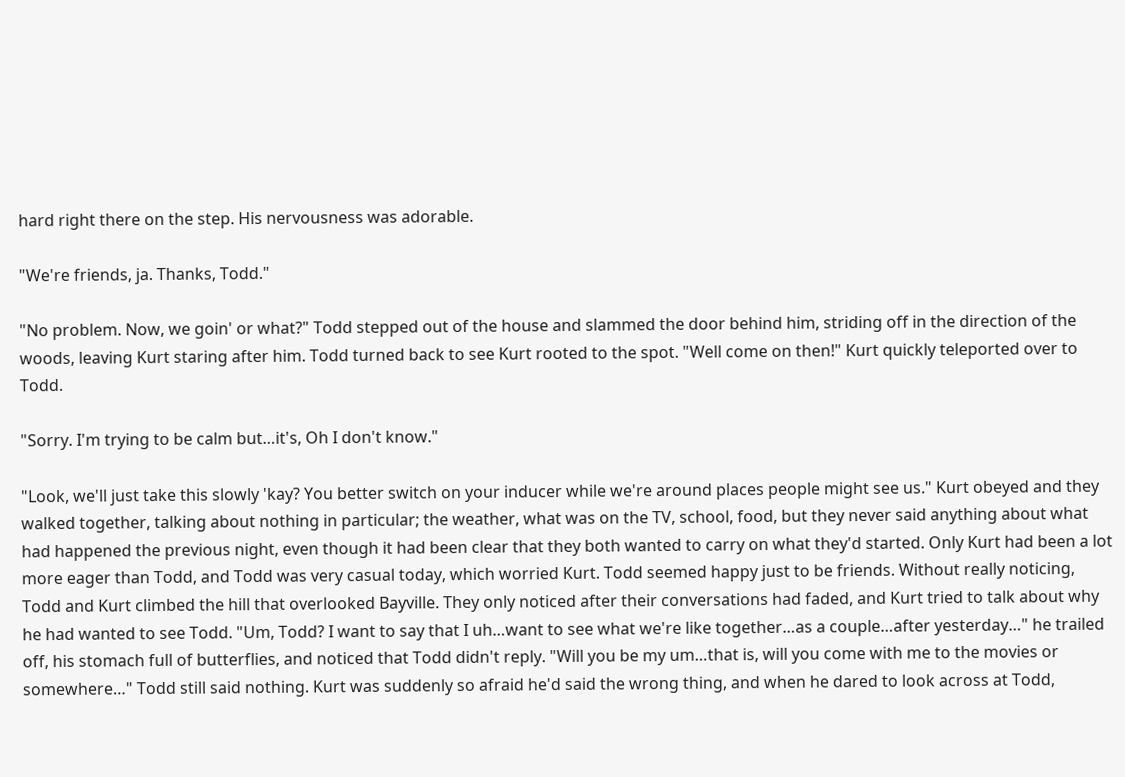hard right there on the step. His nervousness was adorable.

"We're friends, ja. Thanks, Todd."

"No problem. Now, we goin' or what?" Todd stepped out of the house and slammed the door behind him, striding off in the direction of the woods, leaving Kurt staring after him. Todd turned back to see Kurt rooted to the spot. "Well come on then!" Kurt quickly teleported over to Todd.

"Sorry. I'm trying to be calm but…it's, Oh I don't know."

"Look, we'll just take this slowly 'kay? You better switch on your inducer while we're around places people might see us." Kurt obeyed and they walked together, talking about nothing in particular; the weather, what was on the TV, school, food, but they never said anything about what had happened the previous night, even though it had been clear that they both wanted to carry on what they'd started. Only Kurt had been a lot more eager than Todd, and Todd was very casual today, which worried Kurt. Todd seemed happy just to be friends. Without really noticing, Todd and Kurt climbed the hill that overlooked Bayville. They only noticed after their conversations had faded, and Kurt tried to talk about why he had wanted to see Todd. "Um, Todd? I want to say that I uh…want to see what we're like together…as a couple…after yesterday…" he trailed off, his stomach full of butterflies, and noticed that Todd didn't reply. "Will you be my um…that is, will you come with me to the movies or somewhere…" Todd still said nothing. Kurt was suddenly so afraid he'd said the wrong thing, and when he dared to look across at Todd,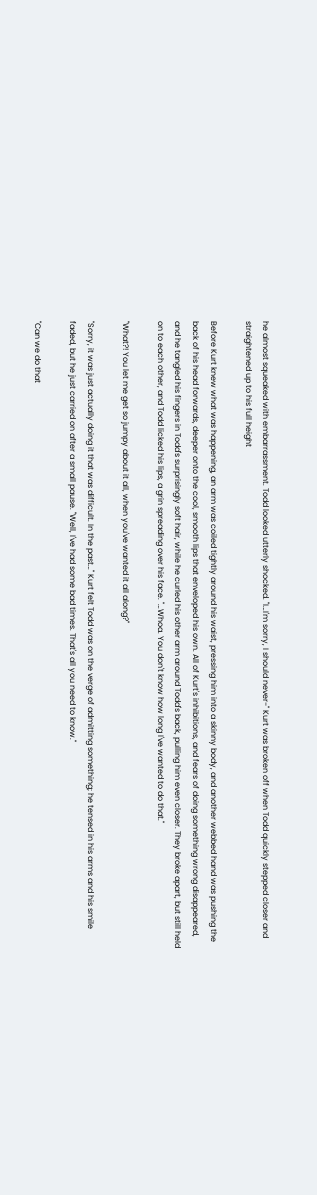he almost squeaked with embarrassment. Todd looked utterly shocked. "I…I'm sorry, I should never-" Kurt was broken off when Todd quickly stepped closer and straightened up to his full height

Before Kurt knew what was happening, an arm was coiled tightly around his waist, pressing him into a skinny body, and another webbed hand was pushing the back of his head forwards, deeper onto the cool, smooth lips that enveloped his own. All of Kurt's inhibitions, and fears of doing something wrong disappeared, and he tangled his fingers in Todd's surprisingly soft hair, while he curled his other arm around Todd's back, pulling him even closer. They broke apart, but still held on to each other, and Todd licked his lips, a grin spreading over his face. "…Whoa. You don't know how long I've wanted to do that."

"What?! You let me get so jumpy about it all, when you've wanted it all along?"

"Sorry, it was just actually doing it that was difficult. In the past…" Kurt felt Todd was on the verge of admitting something; he tensed in his arms and his smile faded, but he just carried on after a small pause. "Well, I've had some bad times. That's all you need to know."

"Can we do that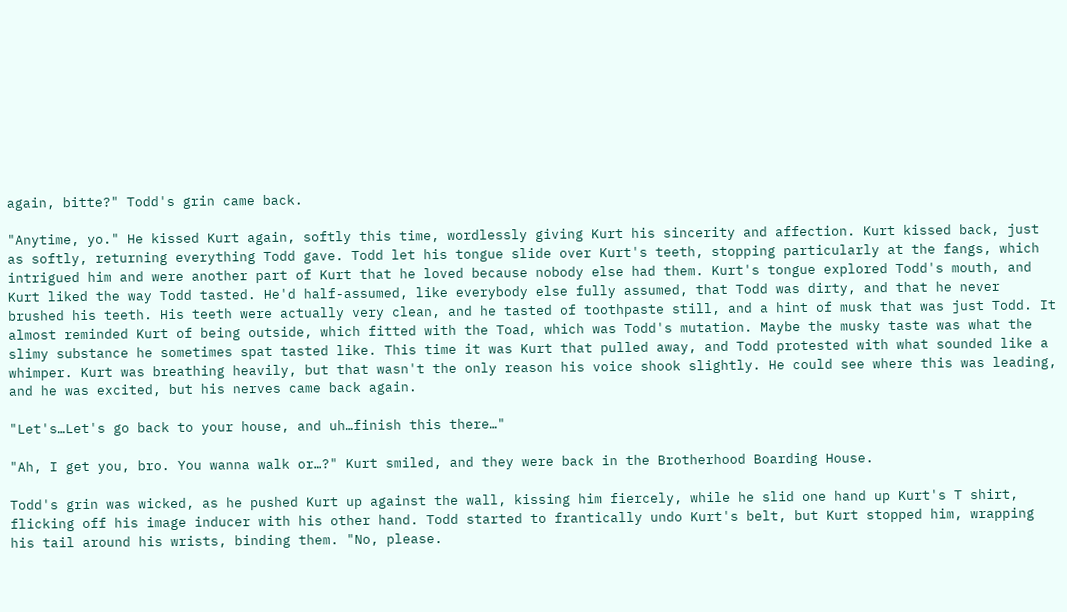again, bitte?" Todd's grin came back.

"Anytime, yo." He kissed Kurt again, softly this time, wordlessly giving Kurt his sincerity and affection. Kurt kissed back, just as softly, returning everything Todd gave. Todd let his tongue slide over Kurt's teeth, stopping particularly at the fangs, which intrigued him and were another part of Kurt that he loved because nobody else had them. Kurt's tongue explored Todd's mouth, and Kurt liked the way Todd tasted. He'd half-assumed, like everybody else fully assumed, that Todd was dirty, and that he never brushed his teeth. His teeth were actually very clean, and he tasted of toothpaste still, and a hint of musk that was just Todd. It almost reminded Kurt of being outside, which fitted with the Toad, which was Todd's mutation. Maybe the musky taste was what the slimy substance he sometimes spat tasted like. This time it was Kurt that pulled away, and Todd protested with what sounded like a whimper. Kurt was breathing heavily, but that wasn't the only reason his voice shook slightly. He could see where this was leading, and he was excited, but his nerves came back again.

"Let's…Let's go back to your house, and uh…finish this there…"

"Ah, I get you, bro. You wanna walk or…?" Kurt smiled, and they were back in the Brotherhood Boarding House.

Todd's grin was wicked, as he pushed Kurt up against the wall, kissing him fiercely, while he slid one hand up Kurt's T shirt, flicking off his image inducer with his other hand. Todd started to frantically undo Kurt's belt, but Kurt stopped him, wrapping his tail around his wrists, binding them. "No, please.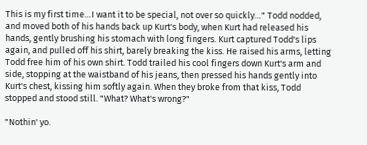This is my first time…I want it to be special, not over so quickly…" Todd nodded, and moved both of his hands back up Kurt's body, when Kurt had released his hands, gently brushing his stomach with long fingers. Kurt captured Todd's lips again, and pulled off his shirt, barely breaking the kiss. He raised his arms, letting Todd free him of his own shirt. Todd trailed his cool fingers down Kurt's arm and side, stopping at the waistband of his jeans, then pressed his hands gently into Kurt's chest, kissing him softly again. When they broke from that kiss, Todd stopped and stood still. "What? What's wrong?"

"Nothin' yo.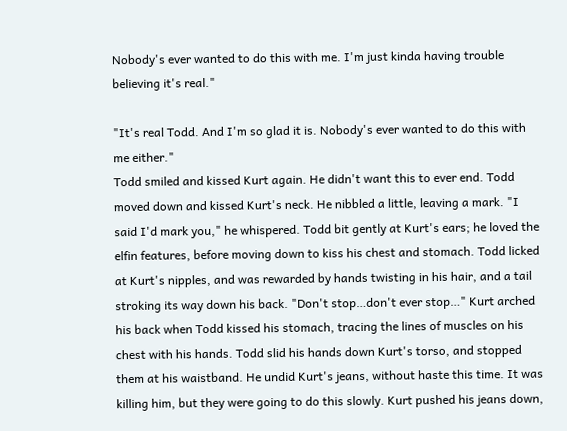Nobody's ever wanted to do this with me. I'm just kinda having trouble believing it's real."

"It's real Todd. And I'm so glad it is. Nobody's ever wanted to do this with me either."
Todd smiled and kissed Kurt again. He didn't want this to ever end. Todd moved down and kissed Kurt's neck. He nibbled a little, leaving a mark. "I said I'd mark you," he whispered. Todd bit gently at Kurt's ears; he loved the elfin features, before moving down to kiss his chest and stomach. Todd licked at Kurt's nipples, and was rewarded by hands twisting in his hair, and a tail stroking its way down his back. "Don't stop…don't ever stop…" Kurt arched his back when Todd kissed his stomach, tracing the lines of muscles on his chest with his hands. Todd slid his hands down Kurt's torso, and stopped them at his waistband. He undid Kurt's jeans, without haste this time. It was killing him, but they were going to do this slowly. Kurt pushed his jeans down,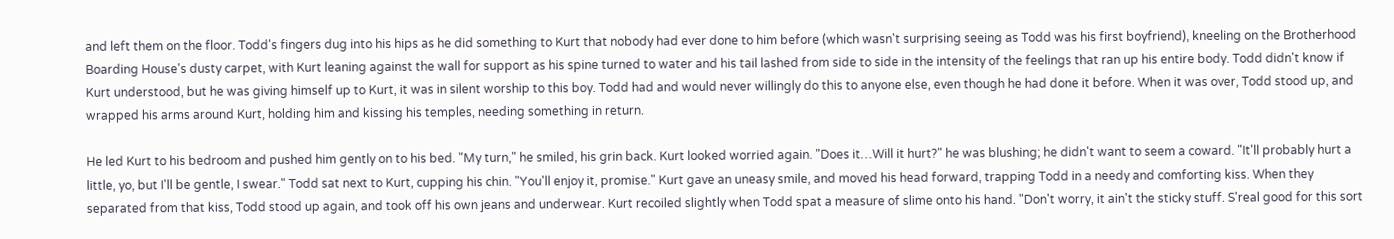and left them on the floor. Todd's fingers dug into his hips as he did something to Kurt that nobody had ever done to him before (which wasn't surprising seeing as Todd was his first boyfriend), kneeling on the Brotherhood Boarding House's dusty carpet, with Kurt leaning against the wall for support as his spine turned to water and his tail lashed from side to side in the intensity of the feelings that ran up his entire body. Todd didn't know if Kurt understood, but he was giving himself up to Kurt, it was in silent worship to this boy. Todd had and would never willingly do this to anyone else, even though he had done it before. When it was over, Todd stood up, and wrapped his arms around Kurt, holding him and kissing his temples, needing something in return.

He led Kurt to his bedroom and pushed him gently on to his bed. "My turn," he smiled, his grin back. Kurt looked worried again. "Does it…Will it hurt?" he was blushing; he didn't want to seem a coward. "It'll probably hurt a little, yo, but I'll be gentle, I swear." Todd sat next to Kurt, cupping his chin. "You'll enjoy it, promise." Kurt gave an uneasy smile, and moved his head forward, trapping Todd in a needy and comforting kiss. When they separated from that kiss, Todd stood up again, and took off his own jeans and underwear. Kurt recoiled slightly when Todd spat a measure of slime onto his hand. "Don't worry, it ain't the sticky stuff. S'real good for this sort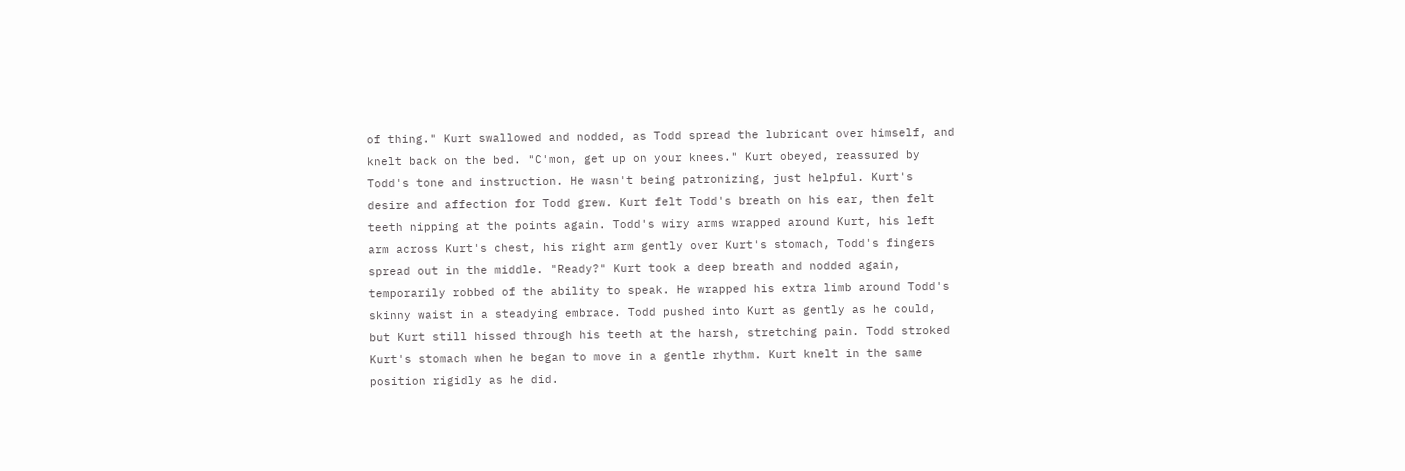of thing." Kurt swallowed and nodded, as Todd spread the lubricant over himself, and knelt back on the bed. "C'mon, get up on your knees." Kurt obeyed, reassured by Todd's tone and instruction. He wasn't being patronizing, just helpful. Kurt's desire and affection for Todd grew. Kurt felt Todd's breath on his ear, then felt teeth nipping at the points again. Todd's wiry arms wrapped around Kurt, his left arm across Kurt's chest, his right arm gently over Kurt's stomach, Todd's fingers spread out in the middle. "Ready?" Kurt took a deep breath and nodded again, temporarily robbed of the ability to speak. He wrapped his extra limb around Todd's skinny waist in a steadying embrace. Todd pushed into Kurt as gently as he could, but Kurt still hissed through his teeth at the harsh, stretching pain. Todd stroked Kurt's stomach when he began to move in a gentle rhythm. Kurt knelt in the same position rigidly as he did.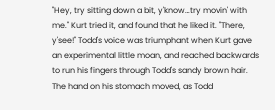"Hey, try sitting down a bit, y'know…try movin' with me." Kurt tried it, and found that he liked it. "There, y'see!" Todd's voice was triumphant when Kurt gave an experimental little moan, and reached backwards to run his fingers through Todd's sandy brown hair. The hand on his stomach moved, as Todd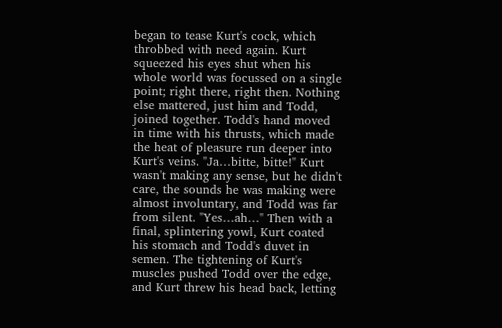began to tease Kurt's cock, which throbbed with need again. Kurt squeezed his eyes shut when his whole world was focussed on a single point; right there, right then. Nothing else mattered, just him and Todd, joined together. Todd's hand moved in time with his thrusts, which made the heat of pleasure run deeper into Kurt's veins. "Ja…bitte, bitte!" Kurt wasn't making any sense, but he didn't care, the sounds he was making were almost involuntary, and Todd was far from silent. "Yes…ah…" Then with a final, splintering yowl, Kurt coated his stomach and Todd's duvet in semen. The tightening of Kurt's muscles pushed Todd over the edge, and Kurt threw his head back, letting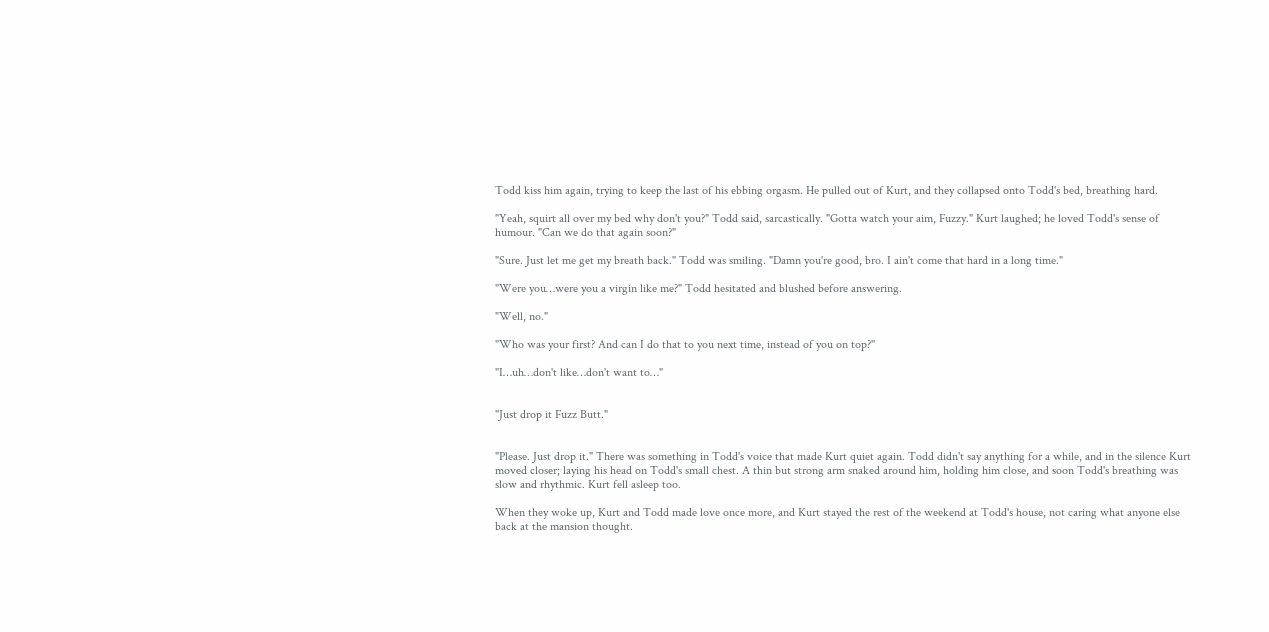Todd kiss him again, trying to keep the last of his ebbing orgasm. He pulled out of Kurt, and they collapsed onto Todd's bed, breathing hard.

"Yeah, squirt all over my bed why don't you?" Todd said, sarcastically. "Gotta watch your aim, Fuzzy." Kurt laughed; he loved Todd's sense of humour. "Can we do that again soon?"

"Sure. Just let me get my breath back." Todd was smiling. "Damn you're good, bro. I ain't come that hard in a long time."

"Were you…were you a virgin like me?" Todd hesitated and blushed before answering.

"Well, no."

"Who was your first? And can I do that to you next time, instead of you on top?"

"I…uh…don't like…don't want to…"


"Just drop it Fuzz Butt."


"Please. Just drop it." There was something in Todd's voice that made Kurt quiet again. Todd didn't say anything for a while, and in the silence Kurt moved closer; laying his head on Todd's small chest. A thin but strong arm snaked around him, holding him close, and soon Todd's breathing was slow and rhythmic. Kurt fell asleep too.

When they woke up, Kurt and Todd made love once more, and Kurt stayed the rest of the weekend at Todd's house, not caring what anyone else back at the mansion thought.